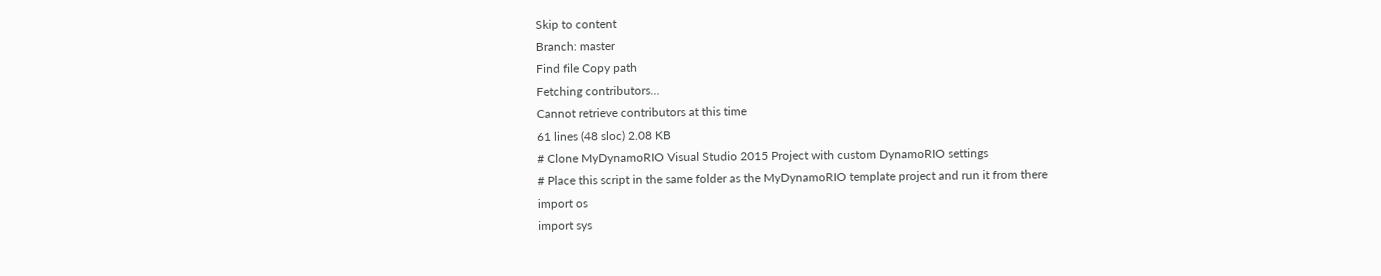Skip to content
Branch: master
Find file Copy path
Fetching contributors…
Cannot retrieve contributors at this time
61 lines (48 sloc) 2.08 KB
# Clone MyDynamoRIO Visual Studio 2015 Project with custom DynamoRIO settings
# Place this script in the same folder as the MyDynamoRIO template project and run it from there
import os
import sys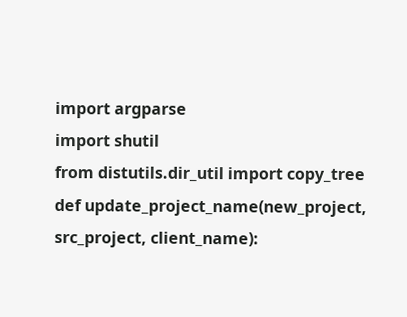import argparse
import shutil
from distutils.dir_util import copy_tree
def update_project_name(new_project, src_project, client_name):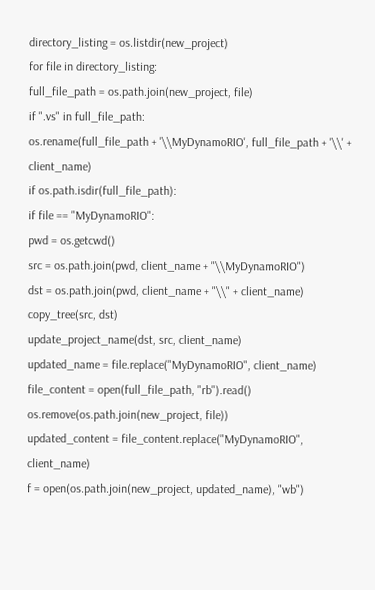directory_listing = os.listdir(new_project)
for file in directory_listing:
full_file_path = os.path.join(new_project, file)
if ".vs" in full_file_path:
os.rename(full_file_path + '\\MyDynamoRIO', full_file_path + '\\' + client_name)
if os.path.isdir(full_file_path):
if file == "MyDynamoRIO":
pwd = os.getcwd()
src = os.path.join(pwd, client_name + "\\MyDynamoRIO")
dst = os.path.join(pwd, client_name + "\\" + client_name)
copy_tree(src, dst)
update_project_name(dst, src, client_name)
updated_name = file.replace("MyDynamoRIO", client_name)
file_content = open(full_file_path, "rb").read()
os.remove(os.path.join(new_project, file))
updated_content = file_content.replace("MyDynamoRIO", client_name)
f = open(os.path.join(new_project, updated_name), "wb")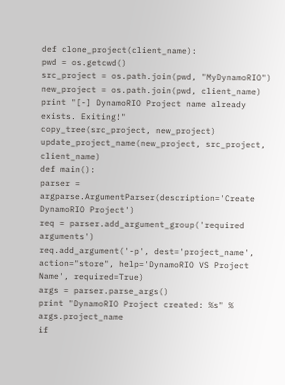def clone_project(client_name):
pwd = os.getcwd()
src_project = os.path.join(pwd, "MyDynamoRIO")
new_project = os.path.join(pwd, client_name)
print "[-] DynamoRIO Project name already exists. Exiting!"
copy_tree(src_project, new_project)
update_project_name(new_project, src_project, client_name)
def main():
parser = argparse.ArgumentParser(description='Create DynamoRIO Project')
req = parser.add_argument_group('required arguments')
req.add_argument('-p', dest='project_name', action="store", help='DynamoRIO VS Project Name', required=True)
args = parser.parse_args()
print "DynamoRIO Project created: %s" % args.project_name
if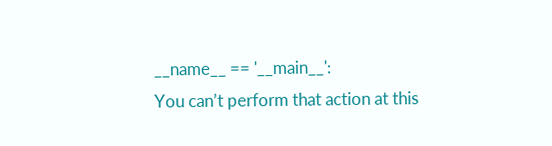__name__ == '__main__':
You can’t perform that action at this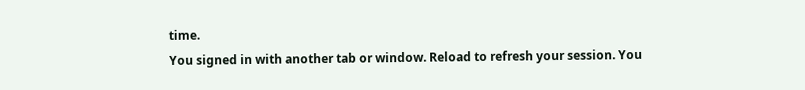time.
You signed in with another tab or window. Reload to refresh your session. You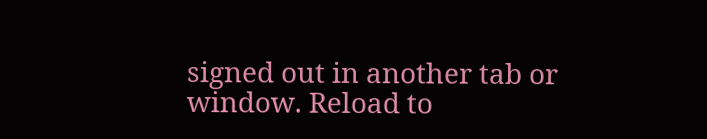signed out in another tab or window. Reload to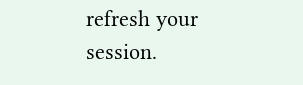refresh your session.